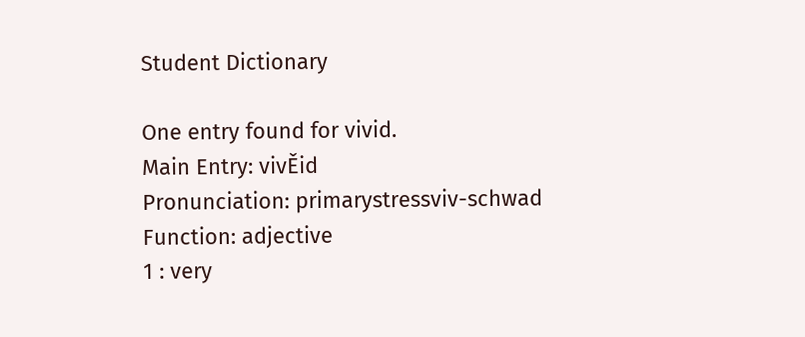Student Dictionary

One entry found for vivid.
Main Entry: vivĚid
Pronunciation: primarystressviv-schwad
Function: adjective
1 : very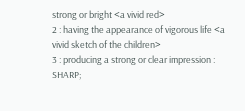strong or bright <a vivid red>
2 : having the appearance of vigorous life <a vivid sketch of the children>
3 : producing a strong or clear impression : SHARP;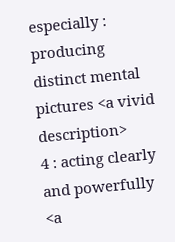especially : producing distinct mental pictures <a vivid description>
4 : acting clearly and powerfully <a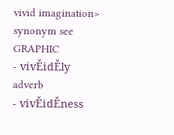vivid imagination>
synonym see GRAPHIC
- vivĚidĚly adverb
- vivĚidĚness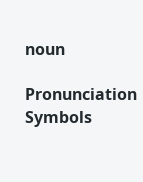noun

Pronunciation Symbols